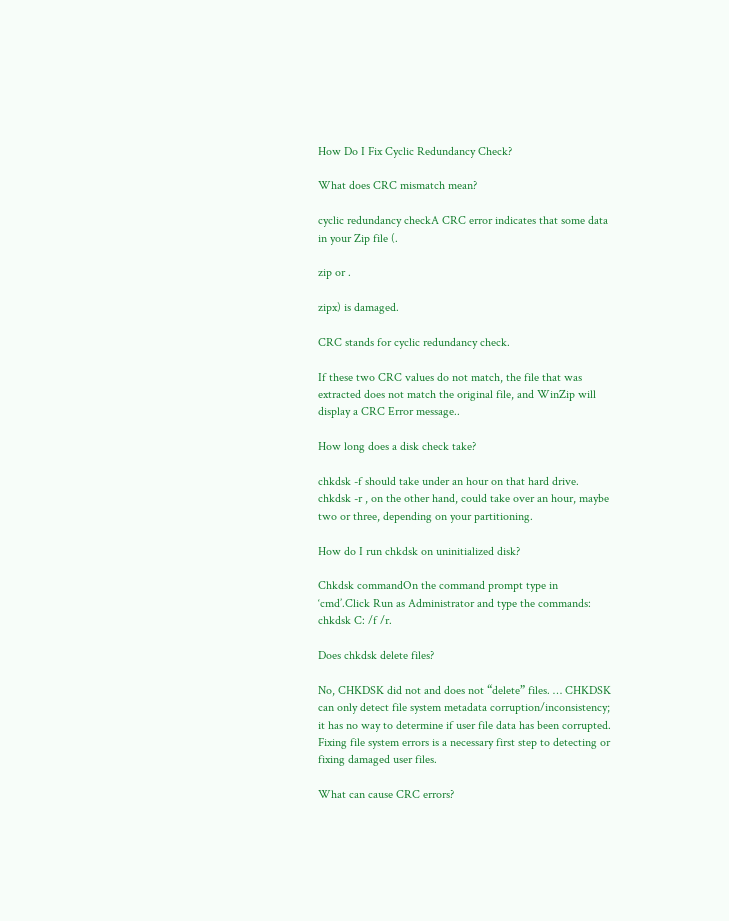How Do I Fix Cyclic Redundancy Check?

What does CRC mismatch mean?

cyclic redundancy checkA CRC error indicates that some data in your Zip file (.

zip or .

zipx) is damaged.

CRC stands for cyclic redundancy check.

If these two CRC values do not match, the file that was extracted does not match the original file, and WinZip will display a CRC Error message..

How long does a disk check take?

chkdsk -f should take under an hour on that hard drive. chkdsk -r , on the other hand, could take over an hour, maybe two or three, depending on your partitioning.

How do I run chkdsk on uninitialized disk?

Chkdsk commandOn the command prompt type in ‘cmd’.Click Run as Administrator and type the commands: chkdsk C: /f /r.

Does chkdsk delete files?

No, CHKDSK did not and does not “delete” files. … CHKDSK can only detect file system metadata corruption/inconsistency; it has no way to determine if user file data has been corrupted. Fixing file system errors is a necessary first step to detecting or fixing damaged user files.

What can cause CRC errors?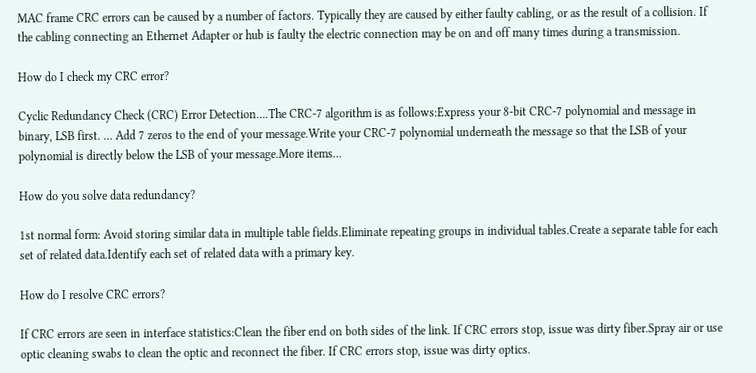MAC frame CRC errors can be caused by a number of factors. Typically they are caused by either faulty cabling, or as the result of a collision. If the cabling connecting an Ethernet Adapter or hub is faulty the electric connection may be on and off many times during a transmission.

How do I check my CRC error?

Cyclic Redundancy Check (CRC) Error Detection….The CRC-7 algorithm is as follows:Express your 8-bit CRC-7 polynomial and message in binary, LSB first. … Add 7 zeros to the end of your message.Write your CRC-7 polynomial underneath the message so that the LSB of your polynomial is directly below the LSB of your message.More items…

How do you solve data redundancy?

1st normal form: Avoid storing similar data in multiple table fields.Eliminate repeating groups in individual tables.Create a separate table for each set of related data.Identify each set of related data with a primary key.

How do I resolve CRC errors?

If CRC errors are seen in interface statistics:Clean the fiber end on both sides of the link. If CRC errors stop, issue was dirty fiber.Spray air or use optic cleaning swabs to clean the optic and reconnect the fiber. If CRC errors stop, issue was dirty optics.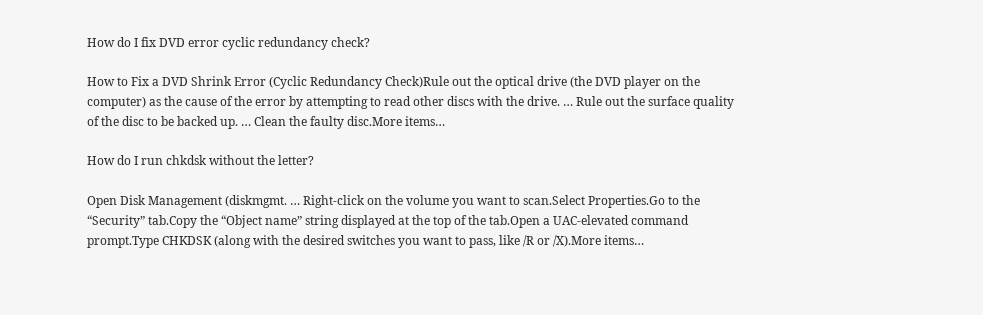How do I fix DVD error cyclic redundancy check?

How to Fix a DVD Shrink Error (Cyclic Redundancy Check)Rule out the optical drive (the DVD player on the computer) as the cause of the error by attempting to read other discs with the drive. … Rule out the surface quality of the disc to be backed up. … Clean the faulty disc.More items…

How do I run chkdsk without the letter?

Open Disk Management (diskmgmt. … Right-click on the volume you want to scan.Select Properties.Go to the “Security” tab.Copy the “Object name” string displayed at the top of the tab.Open a UAC-elevated command prompt.Type CHKDSK (along with the desired switches you want to pass, like /R or /X).More items…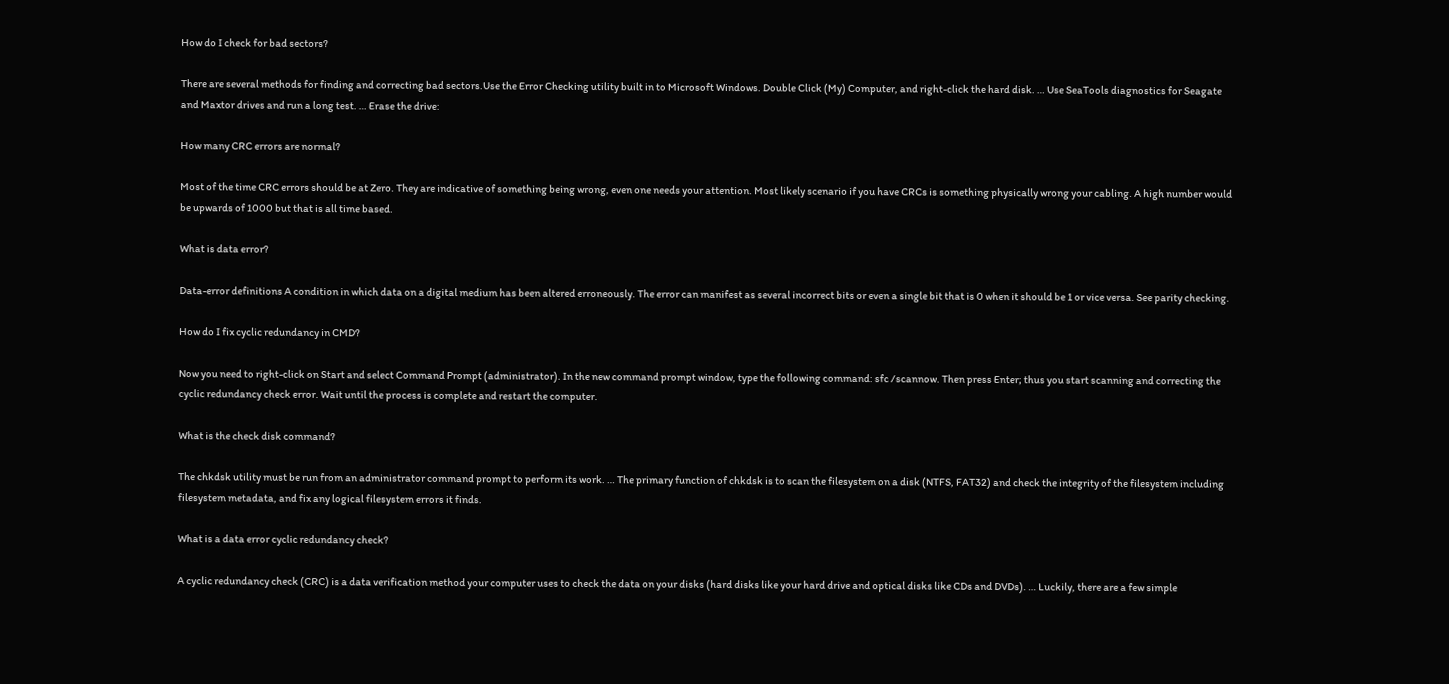How do I check for bad sectors?

There are several methods for finding and correcting bad sectors.Use the Error Checking utility built in to Microsoft Windows. Double Click (My) Computer, and right-click the hard disk. … Use SeaTools diagnostics for Seagate and Maxtor drives and run a long test. … Erase the drive:

How many CRC errors are normal?

Most of the time CRC errors should be at Zero. They are indicative of something being wrong, even one needs your attention. Most likely scenario if you have CRCs is something physically wrong your cabling. A high number would be upwards of 1000 but that is all time based.

What is data error?

Data-error definitions A condition in which data on a digital medium has been altered erroneously. The error can manifest as several incorrect bits or even a single bit that is 0 when it should be 1 or vice versa. See parity checking.

How do I fix cyclic redundancy in CMD?

Now you need to right-click on Start and select Command Prompt (administrator). In the new command prompt window, type the following command: sfc /scannow. Then press Enter; thus you start scanning and correcting the cyclic redundancy check error. Wait until the process is complete and restart the computer.

What is the check disk command?

The chkdsk utility must be run from an administrator command prompt to perform its work. … The primary function of chkdsk is to scan the filesystem on a disk (NTFS, FAT32) and check the integrity of the filesystem including filesystem metadata, and fix any logical filesystem errors it finds.

What is a data error cyclic redundancy check?

A cyclic redundancy check (CRC) is a data verification method your computer uses to check the data on your disks (hard disks like your hard drive and optical disks like CDs and DVDs). … Luckily, there are a few simple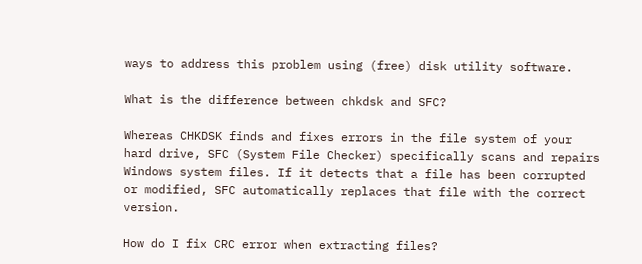ways to address this problem using (free) disk utility software.

What is the difference between chkdsk and SFC?

Whereas CHKDSK finds and fixes errors in the file system of your hard drive, SFC (System File Checker) specifically scans and repairs Windows system files. If it detects that a file has been corrupted or modified, SFC automatically replaces that file with the correct version.

How do I fix CRC error when extracting files?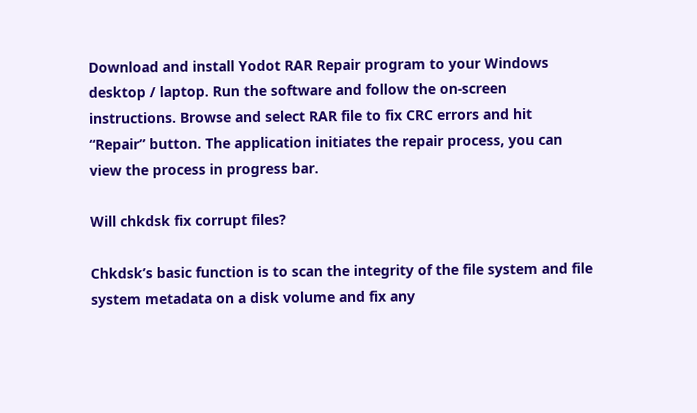Download and install Yodot RAR Repair program to your Windows desktop / laptop. Run the software and follow the on-screen instructions. Browse and select RAR file to fix CRC errors and hit “Repair” button. The application initiates the repair process, you can view the process in progress bar.

Will chkdsk fix corrupt files?

Chkdsk’s basic function is to scan the integrity of the file system and file system metadata on a disk volume and fix any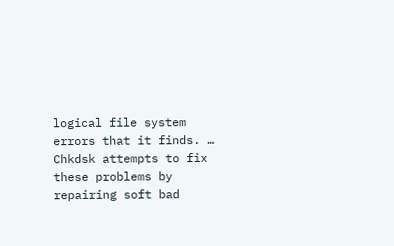logical file system errors that it finds. … Chkdsk attempts to fix these problems by repairing soft bad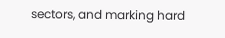sectors, and marking hard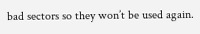bad sectors so they won’t be used again.